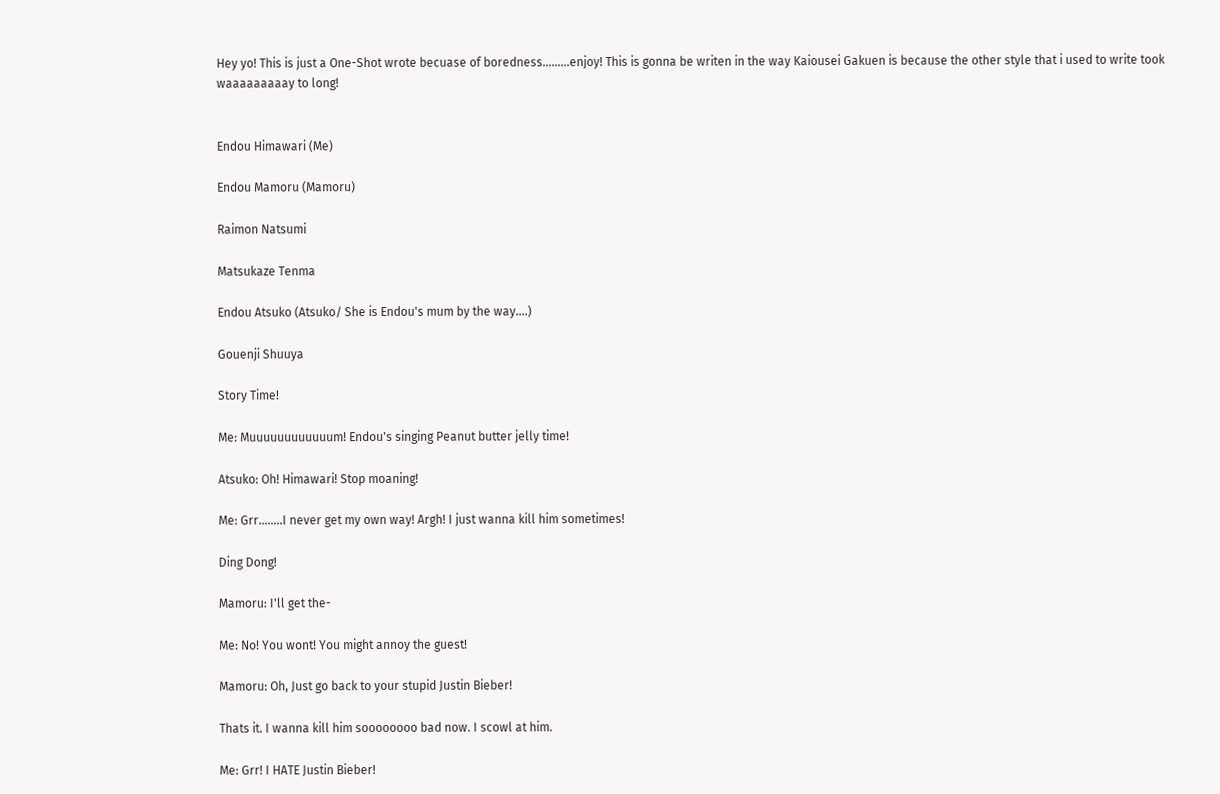Hey yo! This is just a One-Shot wrote becuase of boredness.........enjoy! This is gonna be writen in the way Kaiousei Gakuen is because the other style that i used to write took waaaaaaaaay to long!


Endou Himawari (Me)

Endou Mamoru (Mamoru)

Raimon Natsumi

Matsukaze Tenma

Endou Atsuko (Atsuko/ She is Endou's mum by the way....)

Gouenji Shuuya

Story Time!

Me: Muuuuuuuuuuuum! Endou's singing Peanut butter jelly time!

Atsuko: Oh! Himawari! Stop moaning!

Me: Grr........I never get my own way! Argh! I just wanna kill him sometimes!

Ding Dong!

Mamoru: I'll get the-

Me: No! You wont! You might annoy the guest!

Mamoru: Oh, Just go back to your stupid Justin Bieber!

Thats it. I wanna kill him soooooooo bad now. I scowl at him.

Me: Grr! I HATE Justin Bieber!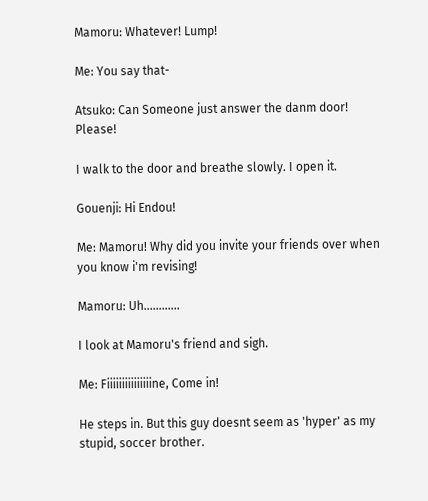Mamoru: Whatever! Lump!

Me: You say that-

Atsuko: Can Someone just answer the danm door! Please!

I walk to the door and breathe slowly. I open it.

Gouenji: Hi Endou!

Me: Mamoru! Why did you invite your friends over when you know i'm revising!

Mamoru: Uh............

I look at Mamoru's friend and sigh.

Me: Fiiiiiiiiiiiiiiine, Come in!

He steps in. But this guy doesnt seem as 'hyper' as my stupid, soccer brother.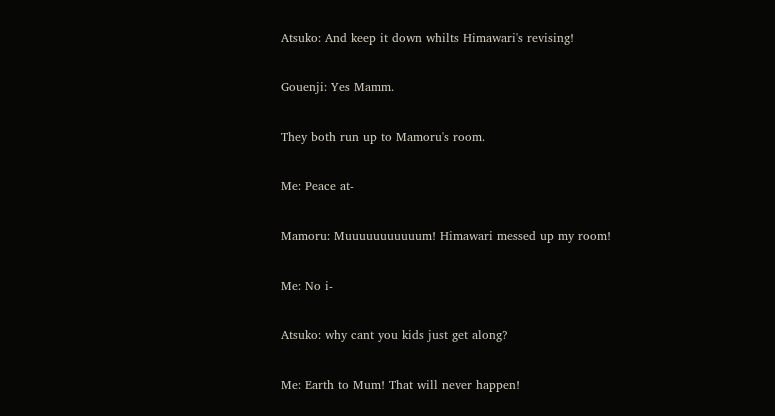Atsuko: And keep it down whilts Himawari's revising!

Gouenji: Yes Mamm.

They both run up to Mamoru's room.

Me: Peace at-

Mamoru: Muuuuuuuuuuum! Himawari messed up my room!

Me: No i-

Atsuko: why cant you kids just get along?

Me: Earth to Mum! That will never happen!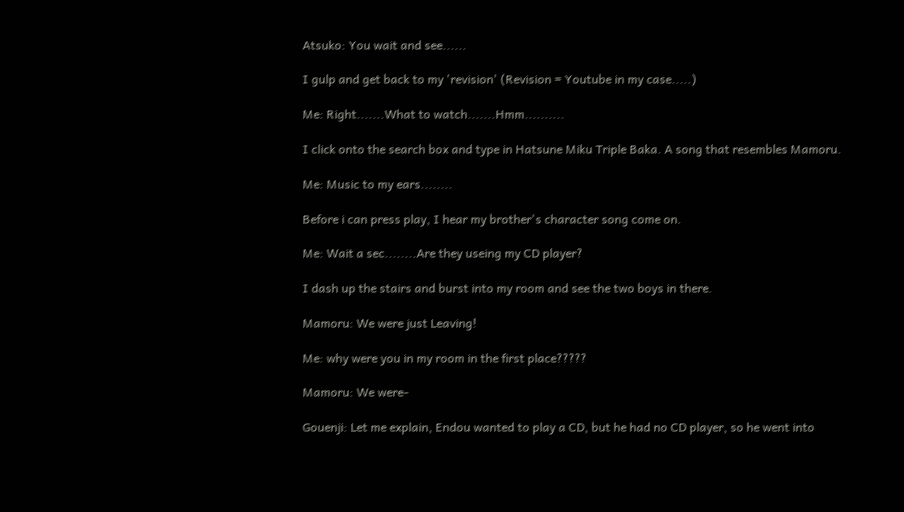Atsuko: You wait and see......

I gulp and get back to my 'revision' (Revision = Youtube in my case.....)

Me: Right.......What to watch.......Hmm..........

I click onto the search box and type in Hatsune Miku Triple Baka. A song that resembles Mamoru.

Me: Music to my ears........

Before i can press play, I hear my brother's character song come on.

Me: Wait a sec........Are they useing my CD player?

I dash up the stairs and burst into my room and see the two boys in there.

Mamoru: We were just Leaving!

Me: why were you in my room in the first place?????

Mamoru: We were-

Gouenji: Let me explain, Endou wanted to play a CD, but he had no CD player, so he went into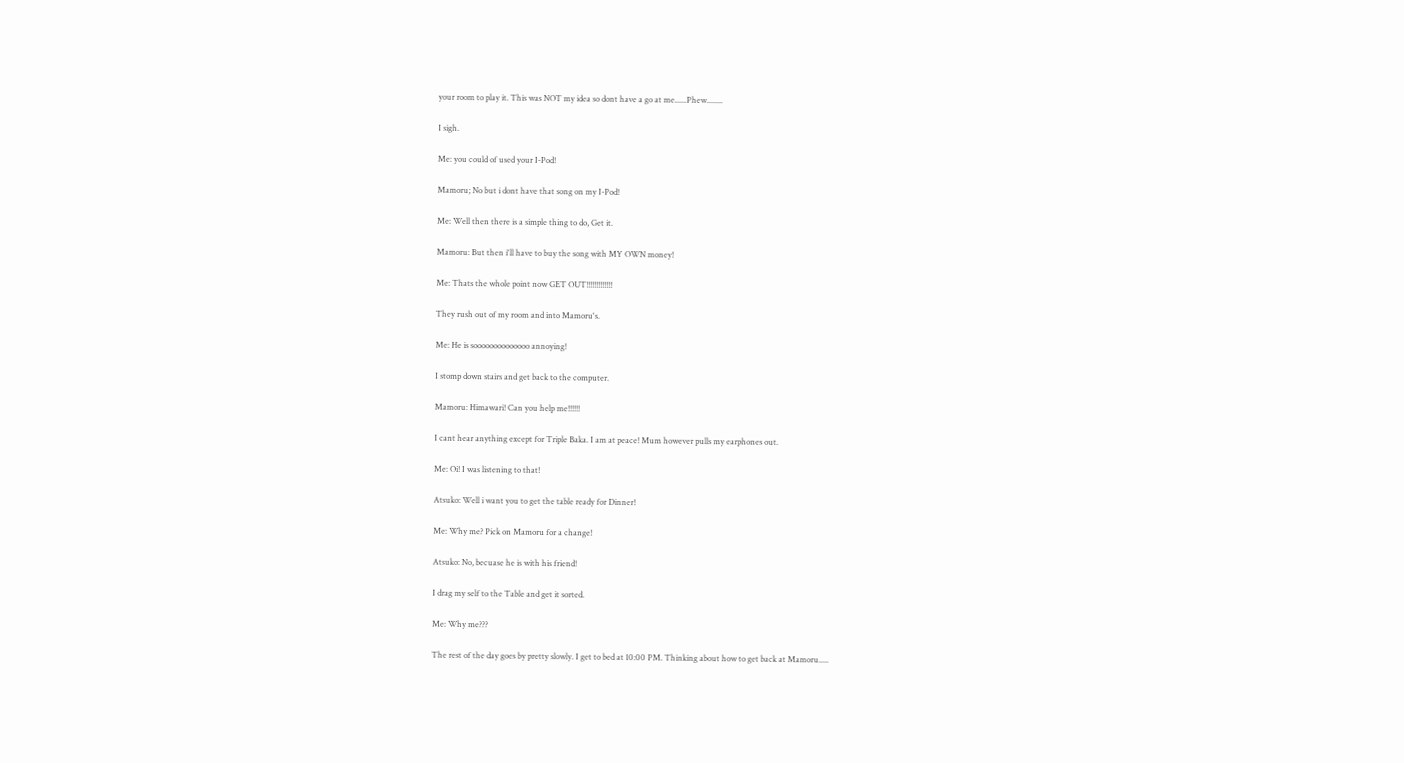your room to play it. This was NOT my idea so dont have a go at me......Phew........

I sigh.

Me: you could of used your I-Pod!

Mamoru; No but i dont have that song on my I-Pod!

Me: Well then there is a simple thing to do, Get it.

Mamoru: But then i'll have to buy the song with MY OWN money!

Me: Thats the whole point now GET OUT!!!!!!!!!!!!!

They rush out of my room and into Mamoru's.

Me: He is soooooooooooooo annoying!

I stomp down stairs and get back to the computer.

Mamoru: Himawari! Can you help me!!!!!!

I cant hear anything except for Triple Baka. I am at peace! Mum however pulls my earphones out.

Me: Oi! I was listening to that!

Atsuko: Well i want you to get the table ready for Dinner!

Me: Why me? Pick on Mamoru for a change!

Atsuko: No, becuase he is with his friend!

I drag my self to the Table and get it sorted.

Me: Why me???

The rest of the day goes by pretty slowly. I get to bed at 10:00 PM. Thinking about how to get back at Mamoru.....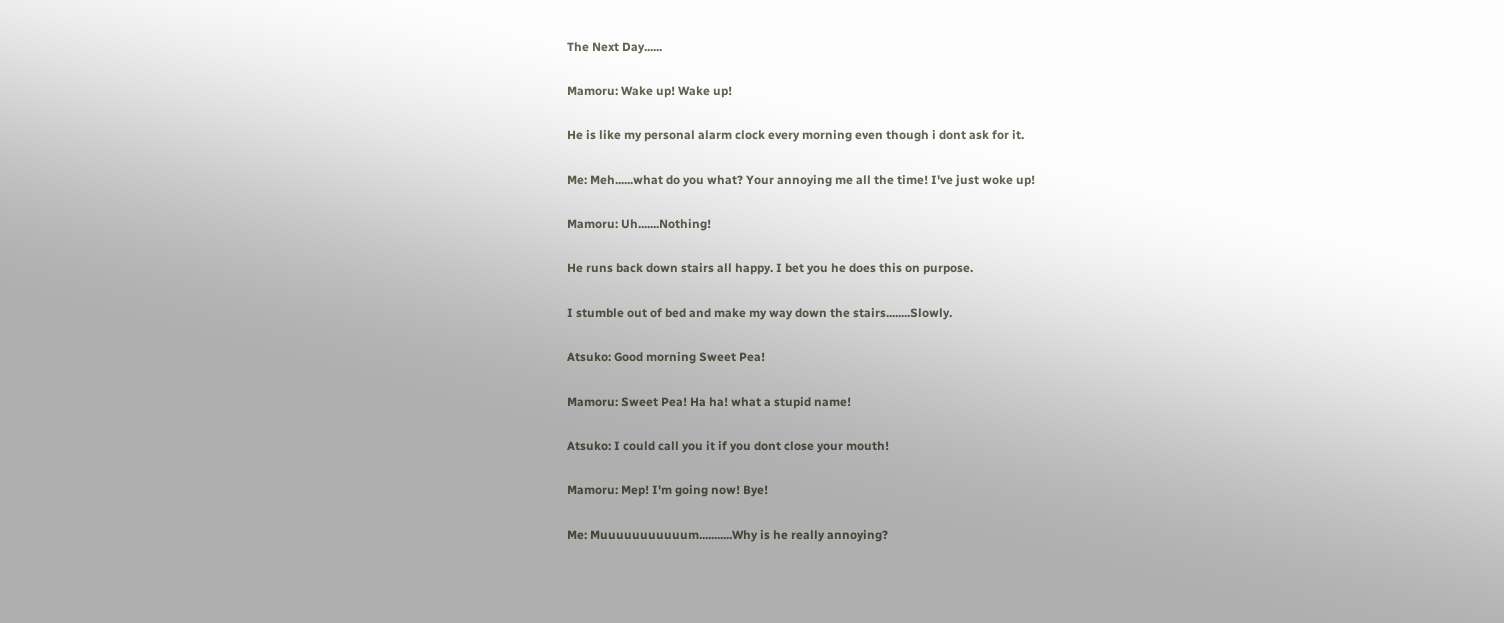The Next Day......

Mamoru: Wake up! Wake up!

He is like my personal alarm clock every morning even though i dont ask for it.

Me: Meh......what do you what? Your annoying me all the time! I've just woke up!

Mamoru: Uh.......Nothing!

He runs back down stairs all happy. I bet you he does this on purpose.

I stumble out of bed and make my way down the stairs........Slowly.

Atsuko: Good morning Sweet Pea!

Mamoru: Sweet Pea! Ha ha! what a stupid name!

Atsuko: I could call you it if you dont close your mouth!

Mamoru: Mep! I'm going now! Bye!

Me: Muuuuuuuuuuum...........Why is he really annoying?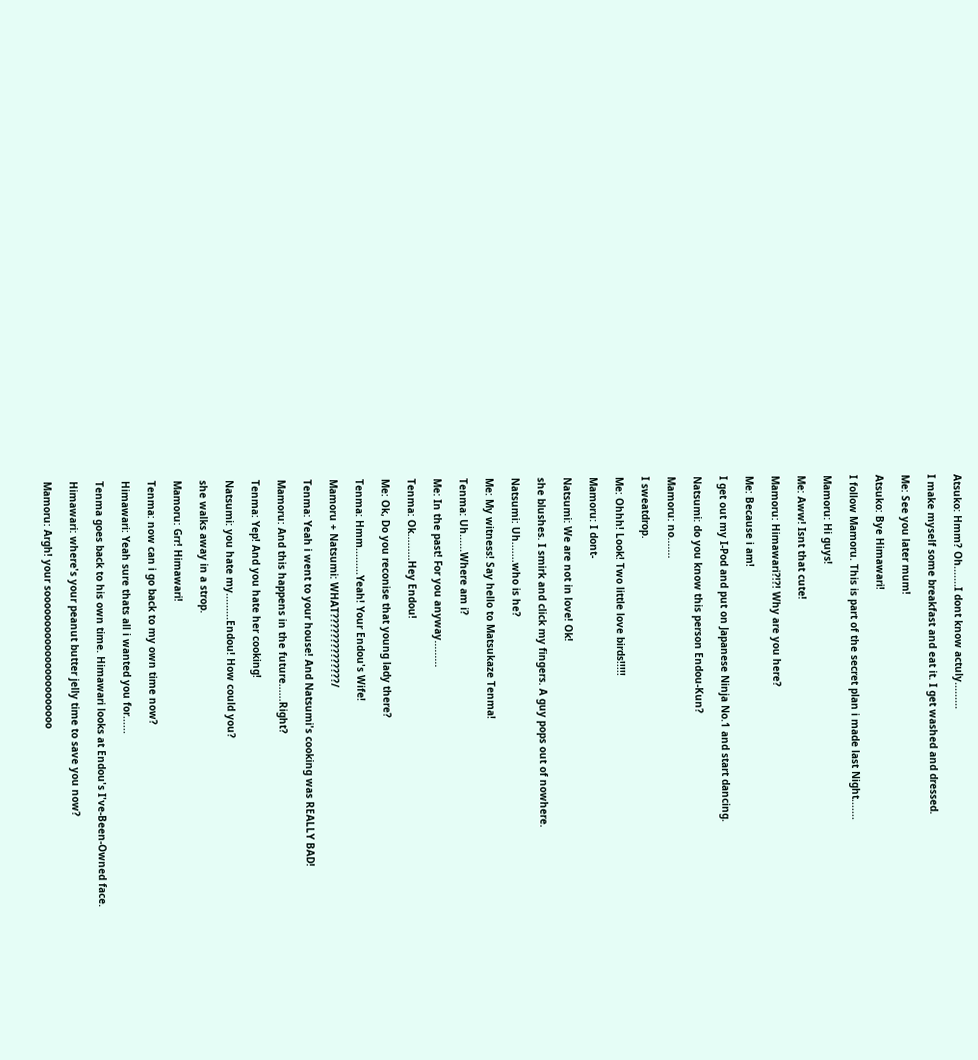Atsuko: Hmm? Oh.......I dont know actuly.........

I make myself some breakfast and eat it. I get washed and dressed.

Me: See you later mum!

Atsuko: Bye Himawari!

I follow Mamoru. This is part of the secret plan i made last Night.......

Mamoru: Hi guys!

Me: Aww! Isnt that cute!

Mamoru: Himawari?!?! Why are you here?

Me: Because i am!

I get out my I-Pod and put on Japanese Ninja No.1 and start dancing.

Natsumi: do you know this person Endou-Kun?

Mamoru: no.......

I sweatdrop.

Me: Ohhh! Look! Two little love birds!!!!!

Mamoru: I dont-

Natsumi: We are not in love! Ok!

she blushes. I smirk and click my fingers. A guy pops out of nowhere.

Natsumi: Uh.......who is he?

Me: My witness! Say hello to Matsukaze Tenma!

Tenma: Uh......Where am i?

Me: In the past! For you anyway.........

Tenma: Ok.........Hey Endou!

Me: Ok, Do you reconise that young lady there?

Tenma: Hmm.........Yeah! Your Endou's Wife!

Mamoru + Natsumi: WHAT??????????????/

Tenma: Yeah i went to your house! And Natsumi's cooking was REALLY BAD!

Mamoru: And this happens in the future......Right?

Tenma: Yep! And you hate her cooking!

Natsumi: you hate my.........Endou! How could you?

she walks away in a strop.

Mamoru: Grr! Himawari!

Tenma: now can i go back to my own time now?

Himawari: Yeah sure thats all i wanted you for......

Tenma goes back to his own time. Himawari looks at Endou's I've-Been-Owned face.

Himawari: where's your peanut butter jelly time to save you now?

Mamoru: Argh! your sooooooooooooooooooooooo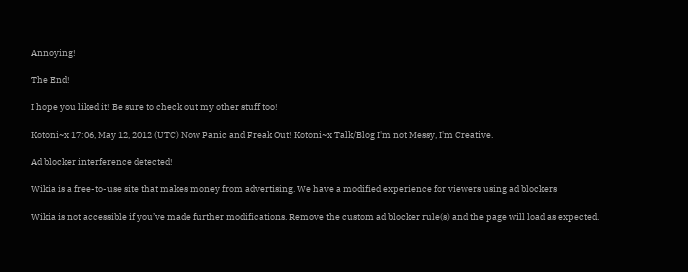Annoying!

The End!

I hope you liked it! Be sure to check out my other stuff too!

Kotoni~x 17:06, May 12, 2012 (UTC) Now Panic and Freak Out! Kotoni~x Talk/Blog I'm not Messy, I'm Creative.

Ad blocker interference detected!

Wikia is a free-to-use site that makes money from advertising. We have a modified experience for viewers using ad blockers

Wikia is not accessible if you’ve made further modifications. Remove the custom ad blocker rule(s) and the page will load as expected.